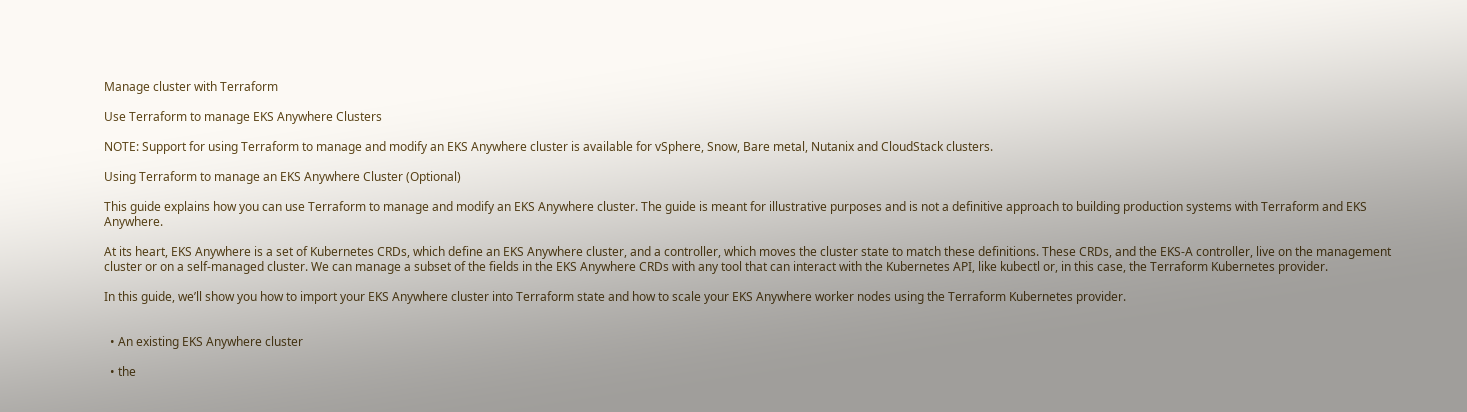Manage cluster with Terraform

Use Terraform to manage EKS Anywhere Clusters

NOTE: Support for using Terraform to manage and modify an EKS Anywhere cluster is available for vSphere, Snow, Bare metal, Nutanix and CloudStack clusters.

Using Terraform to manage an EKS Anywhere Cluster (Optional)

This guide explains how you can use Terraform to manage and modify an EKS Anywhere cluster. The guide is meant for illustrative purposes and is not a definitive approach to building production systems with Terraform and EKS Anywhere.

At its heart, EKS Anywhere is a set of Kubernetes CRDs, which define an EKS Anywhere cluster, and a controller, which moves the cluster state to match these definitions. These CRDs, and the EKS-A controller, live on the management cluster or on a self-managed cluster. We can manage a subset of the fields in the EKS Anywhere CRDs with any tool that can interact with the Kubernetes API, like kubectl or, in this case, the Terraform Kubernetes provider.

In this guide, we’ll show you how to import your EKS Anywhere cluster into Terraform state and how to scale your EKS Anywhere worker nodes using the Terraform Kubernetes provider.


  • An existing EKS Anywhere cluster

  • the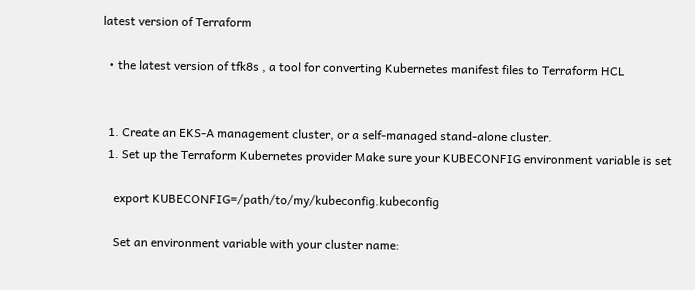latest version of Terraform

  • the latest version of tfk8s , a tool for converting Kubernetes manifest files to Terraform HCL


  1. Create an EKS-A management cluster, or a self-managed stand-alone cluster.
  1. Set up the Terraform Kubernetes provider Make sure your KUBECONFIG environment variable is set

    export KUBECONFIG=/path/to/my/kubeconfig.kubeconfig

    Set an environment variable with your cluster name: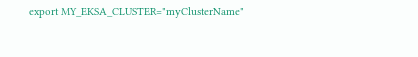export MY_EKSA_CLUSTER="myClusterName"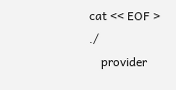cat << EOF > ./
    provider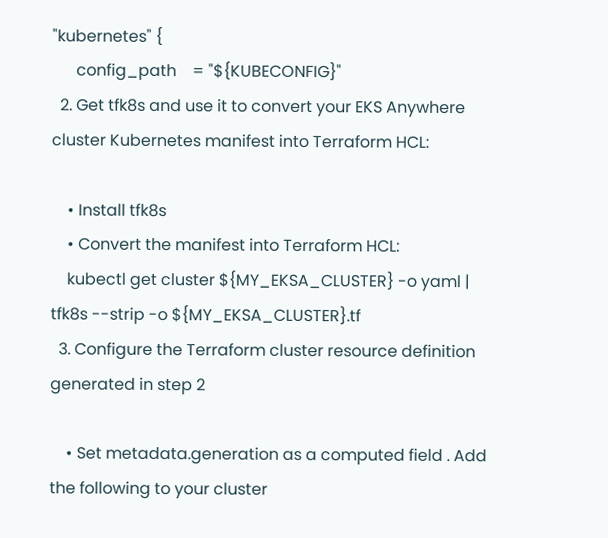"kubernetes" {
      config_path    = "${KUBECONFIG}"
  2. Get tfk8s and use it to convert your EKS Anywhere cluster Kubernetes manifest into Terraform HCL:

    • Install tfk8s
    • Convert the manifest into Terraform HCL:
    kubectl get cluster ${MY_EKSA_CLUSTER} -o yaml | tfk8s --strip -o ${MY_EKSA_CLUSTER}.tf
  3. Configure the Terraform cluster resource definition generated in step 2

    • Set metadata.generation as a computed field . Add the following to your cluster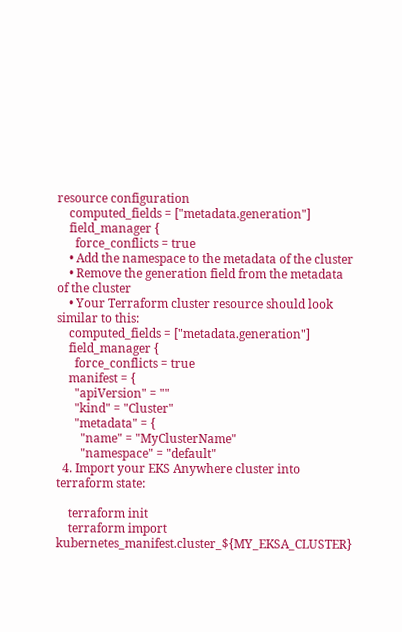resource configuration
    computed_fields = ["metadata.generation"]
    field_manager {
      force_conflicts = true
    • Add the namespace to the metadata of the cluster
    • Remove the generation field from the metadata of the cluster
    • Your Terraform cluster resource should look similar to this:
    computed_fields = ["metadata.generation"]
    field_manager {
      force_conflicts = true
    manifest = {
      "apiVersion" = ""
      "kind" = "Cluster"
      "metadata" = {
        "name" = "MyClusterName"
        "namespace" = "default"
  4. Import your EKS Anywhere cluster into terraform state:

    terraform init
    terraform import kubernetes_manifest.cluster_${MY_EKSA_CLUSTER}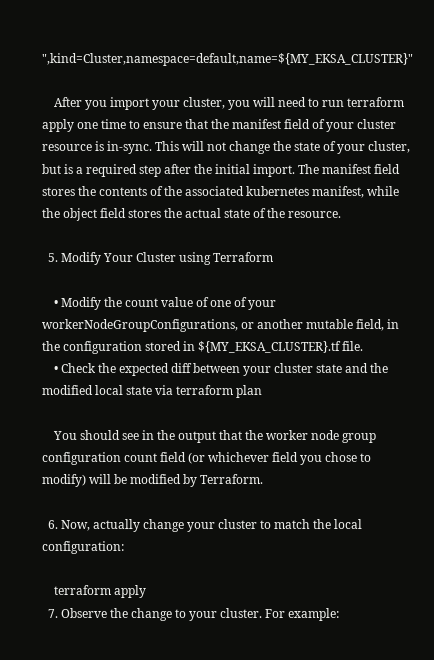",kind=Cluster,namespace=default,name=${MY_EKSA_CLUSTER}"

    After you import your cluster, you will need to run terraform apply one time to ensure that the manifest field of your cluster resource is in-sync. This will not change the state of your cluster, but is a required step after the initial import. The manifest field stores the contents of the associated kubernetes manifest, while the object field stores the actual state of the resource.

  5. Modify Your Cluster using Terraform

    • Modify the count value of one of your workerNodeGroupConfigurations, or another mutable field, in the configuration stored in ${MY_EKSA_CLUSTER}.tf file.
    • Check the expected diff between your cluster state and the modified local state via terraform plan

    You should see in the output that the worker node group configuration count field (or whichever field you chose to modify) will be modified by Terraform.

  6. Now, actually change your cluster to match the local configuration:

    terraform apply
  7. Observe the change to your cluster. For example: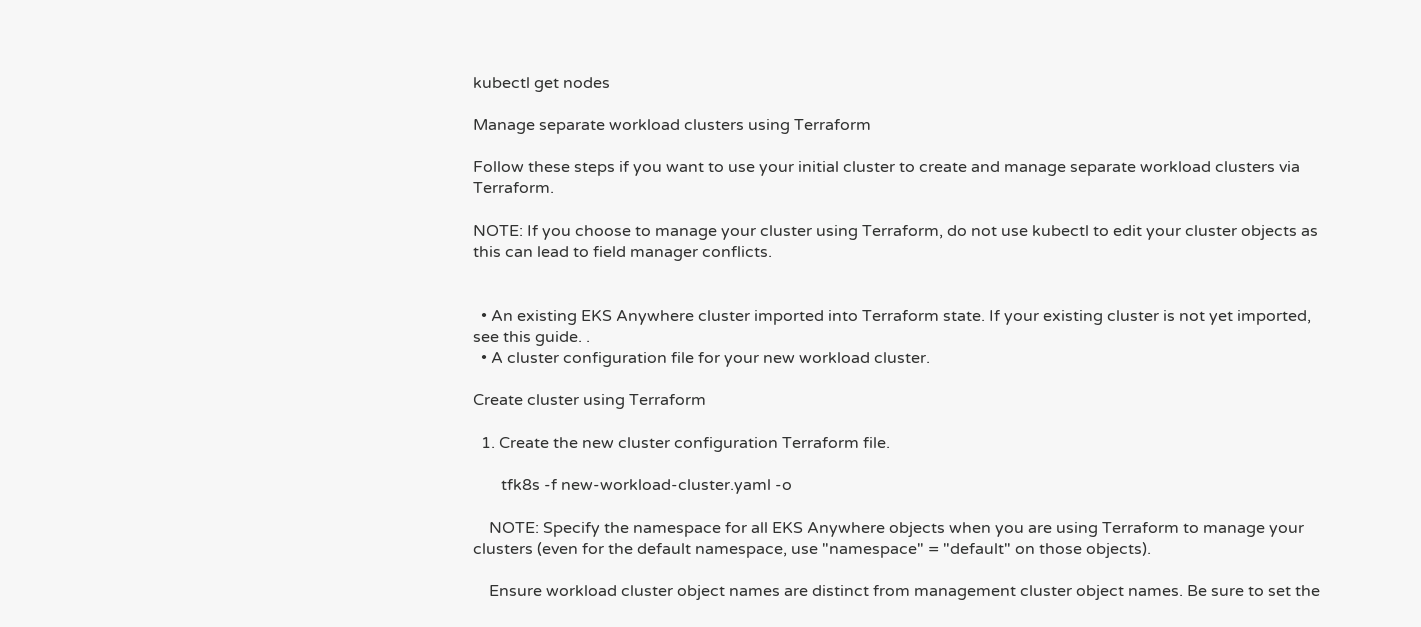kubectl get nodes

Manage separate workload clusters using Terraform

Follow these steps if you want to use your initial cluster to create and manage separate workload clusters via Terraform.

NOTE: If you choose to manage your cluster using Terraform, do not use kubectl to edit your cluster objects as this can lead to field manager conflicts.


  • An existing EKS Anywhere cluster imported into Terraform state. If your existing cluster is not yet imported, see this guide. .
  • A cluster configuration file for your new workload cluster.

Create cluster using Terraform

  1. Create the new cluster configuration Terraform file.

       tfk8s -f new-workload-cluster.yaml -o

    NOTE: Specify the namespace for all EKS Anywhere objects when you are using Terraform to manage your clusters (even for the default namespace, use "namespace" = "default" on those objects).

    Ensure workload cluster object names are distinct from management cluster object names. Be sure to set the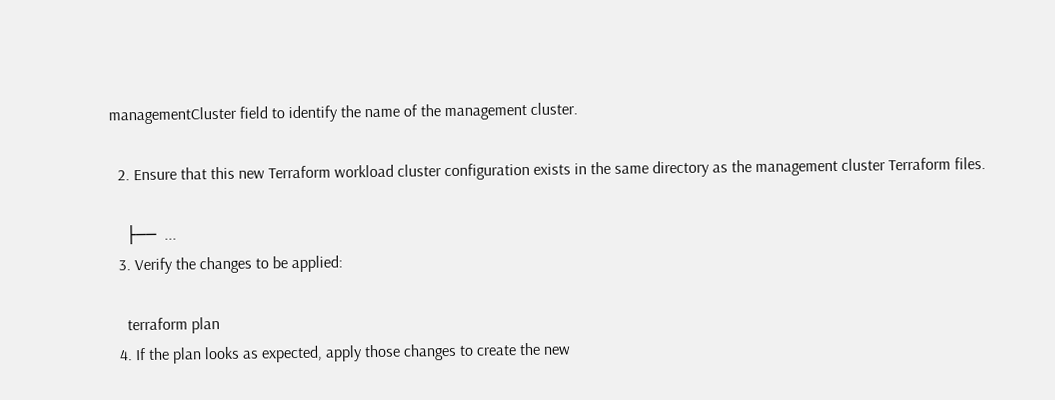managementCluster field to identify the name of the management cluster.

  2. Ensure that this new Terraform workload cluster configuration exists in the same directory as the management cluster Terraform files.

    ├──  ...
  3. Verify the changes to be applied:

    terraform plan
  4. If the plan looks as expected, apply those changes to create the new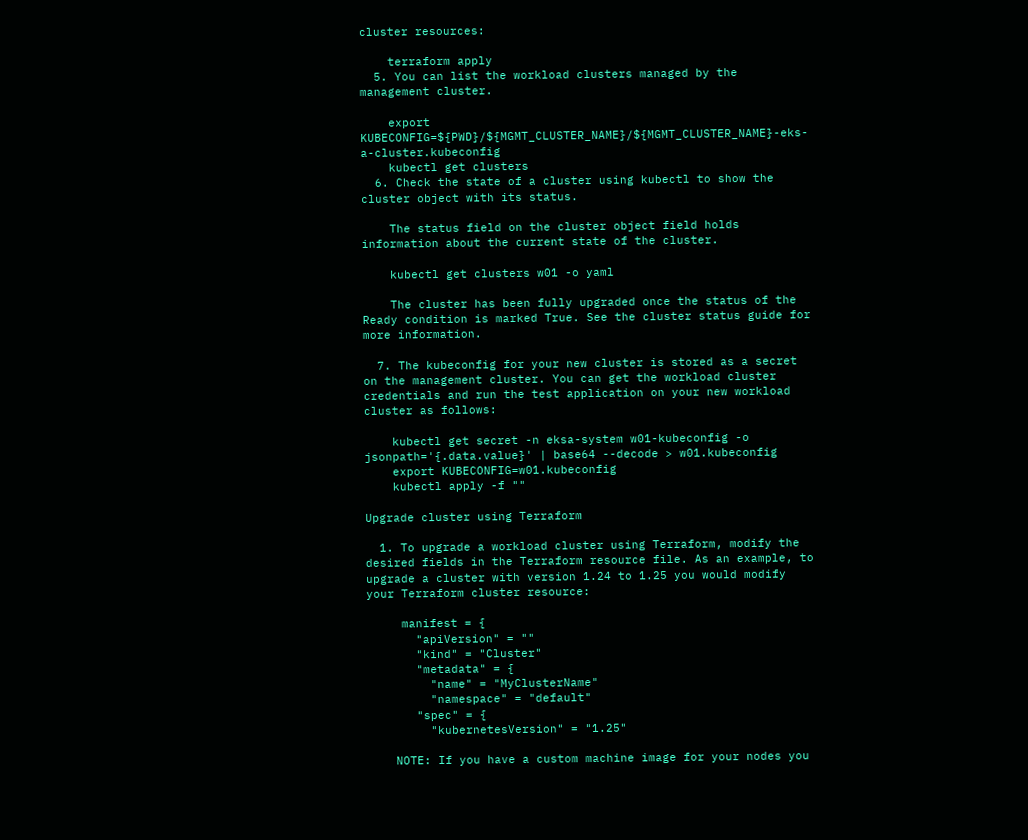cluster resources:

    terraform apply
  5. You can list the workload clusters managed by the management cluster.

    export KUBECONFIG=${PWD}/${MGMT_CLUSTER_NAME}/${MGMT_CLUSTER_NAME}-eks-a-cluster.kubeconfig
    kubectl get clusters
  6. Check the state of a cluster using kubectl to show the cluster object with its status.

    The status field on the cluster object field holds information about the current state of the cluster.

    kubectl get clusters w01 -o yaml

    The cluster has been fully upgraded once the status of the Ready condition is marked True. See the cluster status guide for more information.

  7. The kubeconfig for your new cluster is stored as a secret on the management cluster. You can get the workload cluster credentials and run the test application on your new workload cluster as follows:

    kubectl get secret -n eksa-system w01-kubeconfig -o jsonpath='{.data.value}' | base64 --decode > w01.kubeconfig
    export KUBECONFIG=w01.kubeconfig
    kubectl apply -f ""

Upgrade cluster using Terraform

  1. To upgrade a workload cluster using Terraform, modify the desired fields in the Terraform resource file. As an example, to upgrade a cluster with version 1.24 to 1.25 you would modify your Terraform cluster resource:

     manifest = {
       "apiVersion" = ""
       "kind" = "Cluster"
       "metadata" = {
         "name" = "MyClusterName"
         "namespace" = "default"
       "spec" = {
         "kubernetesVersion" = "1.25"

    NOTE: If you have a custom machine image for your nodes you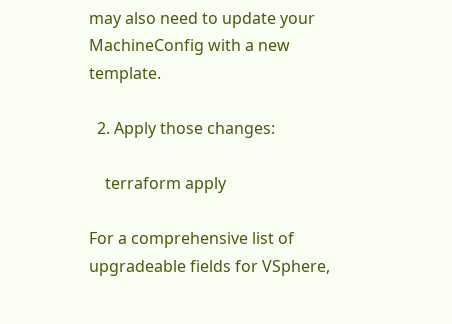may also need to update your MachineConfig with a new template.

  2. Apply those changes:

    terraform apply

For a comprehensive list of upgradeable fields for VSphere,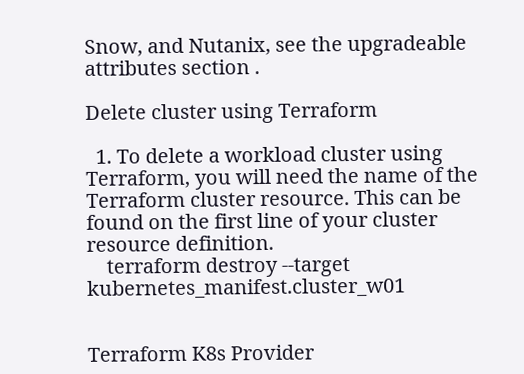Snow, and Nutanix, see the upgradeable attributes section .

Delete cluster using Terraform

  1. To delete a workload cluster using Terraform, you will need the name of the Terraform cluster resource. This can be found on the first line of your cluster resource definition.
    terraform destroy --target kubernetes_manifest.cluster_w01


Terraform K8s Provider